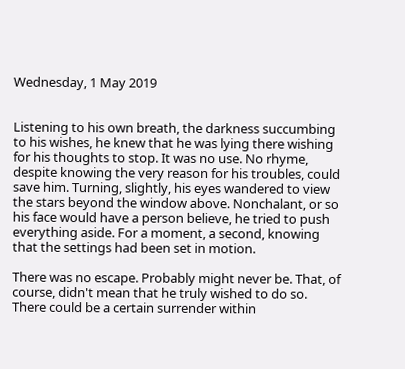Wednesday, 1 May 2019


Listening to his own breath, the darkness succumbing to his wishes, he knew that he was lying there wishing for his thoughts to stop. It was no use. No rhyme, despite knowing the very reason for his troubles, could save him. Turning, slightly, his eyes wandered to view the stars beyond the window above. Nonchalant, or so his face would have a person believe, he tried to push everything aside. For a moment, a second, knowing that the settings had been set in motion.

There was no escape. Probably might never be. That, of course, didn't mean that he truly wished to do so. There could be a certain surrender within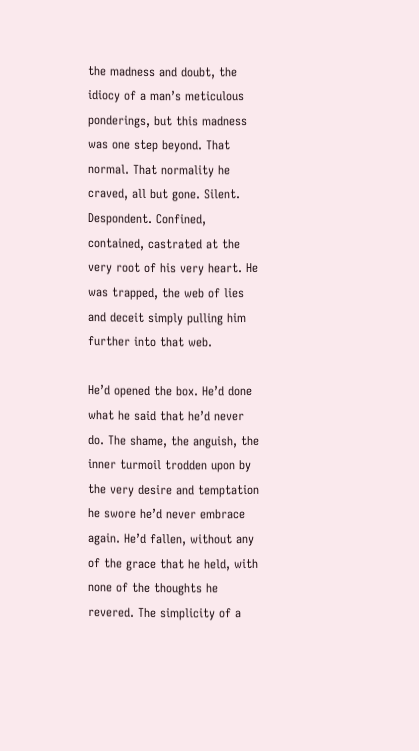the madness and doubt, the idiocy of a man’s meticulous ponderings, but this madness was one step beyond. That normal. That normality he craved, all but gone. Silent. Despondent. Confined, contained, castrated at the very root of his very heart. He was trapped, the web of lies and deceit simply pulling him further into that web.

He’d opened the box. He’d done what he said that he’d never do. The shame, the anguish, the inner turmoil trodden upon by the very desire and temptation he swore he’d never embrace again. He’d fallen, without any of the grace that he held, with none of the thoughts he revered. The simplicity of a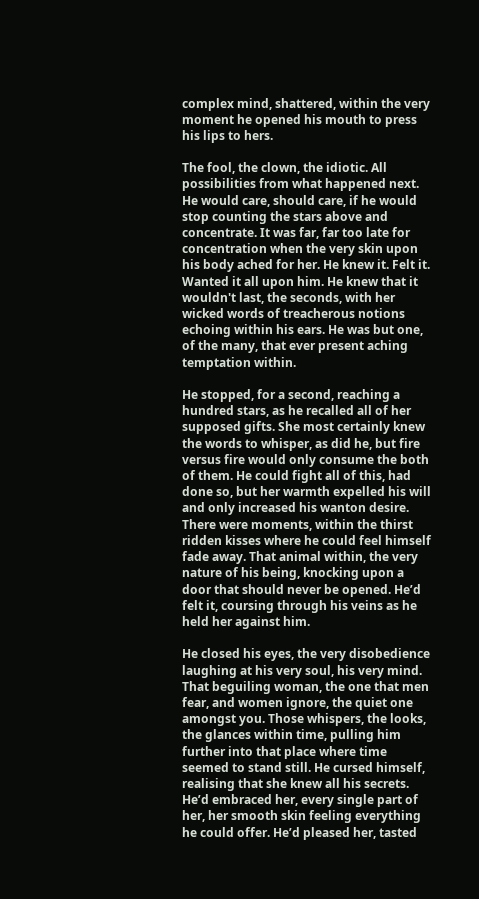complex mind, shattered, within the very moment he opened his mouth to press his lips to hers.

The fool, the clown, the idiotic. All possibilities from what happened next. He would care, should care, if he would stop counting the stars above and concentrate. It was far, far too late for concentration when the very skin upon his body ached for her. He knew it. Felt it. Wanted it all upon him. He knew that it wouldn't last, the seconds, with her wicked words of treacherous notions echoing within his ears. He was but one, of the many, that ever present aching temptation within.

He stopped, for a second, reaching a hundred stars, as he recalled all of her supposed gifts. She most certainly knew the words to whisper, as did he, but fire versus fire would only consume the both of them. He could fight all of this, had done so, but her warmth expelled his will and only increased his wanton desire. There were moments, within the thirst ridden kisses where he could feel himself fade away. That animal within, the very nature of his being, knocking upon a door that should never be opened. He’d felt it, coursing through his veins as he held her against him.

He closed his eyes, the very disobedience laughing at his very soul, his very mind. That beguiling woman, the one that men fear, and women ignore, the quiet one amongst you. Those whispers, the looks, the glances within time, pulling him further into that place where time seemed to stand still. He cursed himself, realising that she knew all his secrets. He’d embraced her, every single part of her, her smooth skin feeling everything he could offer. He’d pleased her, tasted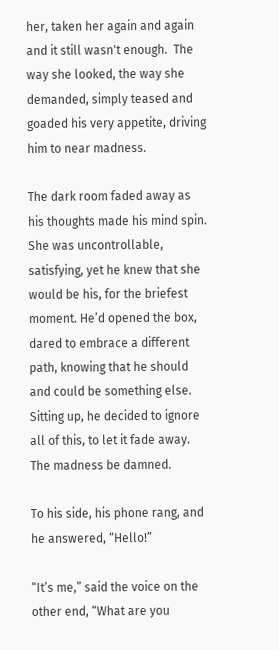her, taken her again and again and it still wasn't enough.  The way she looked, the way she demanded, simply teased and goaded his very appetite, driving him to near madness.

The dark room faded away as his thoughts made his mind spin. She was uncontrollable, satisfying, yet he knew that she would be his, for the briefest moment. He’d opened the box, dared to embrace a different path, knowing that he should and could be something else. Sitting up, he decided to ignore all of this, to let it fade away. The madness be damned.

To his side, his phone rang, and he answered, “Hello!”

“It’s me,” said the voice on the other end, “What are you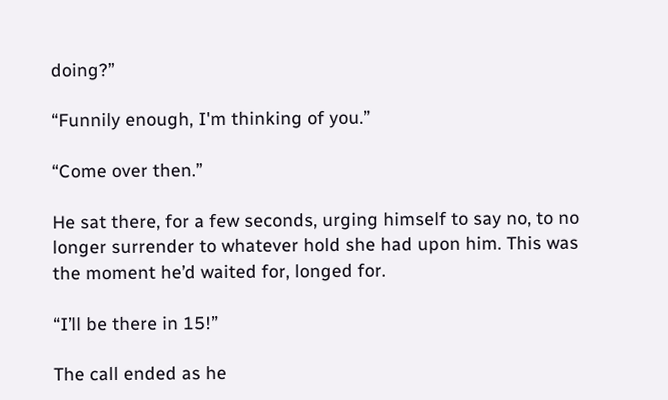doing?”

“Funnily enough, I'm thinking of you.”

“Come over then.”

He sat there, for a few seconds, urging himself to say no, to no longer surrender to whatever hold she had upon him. This was the moment he’d waited for, longed for.

“I’ll be there in 15!”

The call ended as he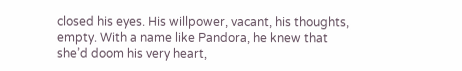closed his eyes. His willpower, vacant, his thoughts, empty. With a name like Pandora, he knew that she’d doom his very heart,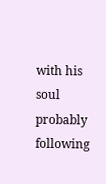with his soul probably following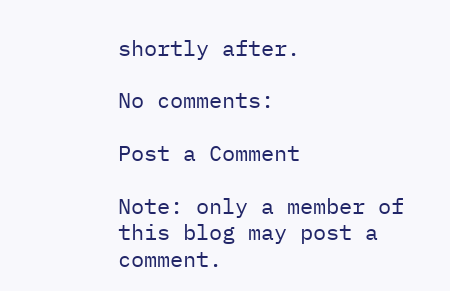shortly after.

No comments:

Post a Comment

Note: only a member of this blog may post a comment.